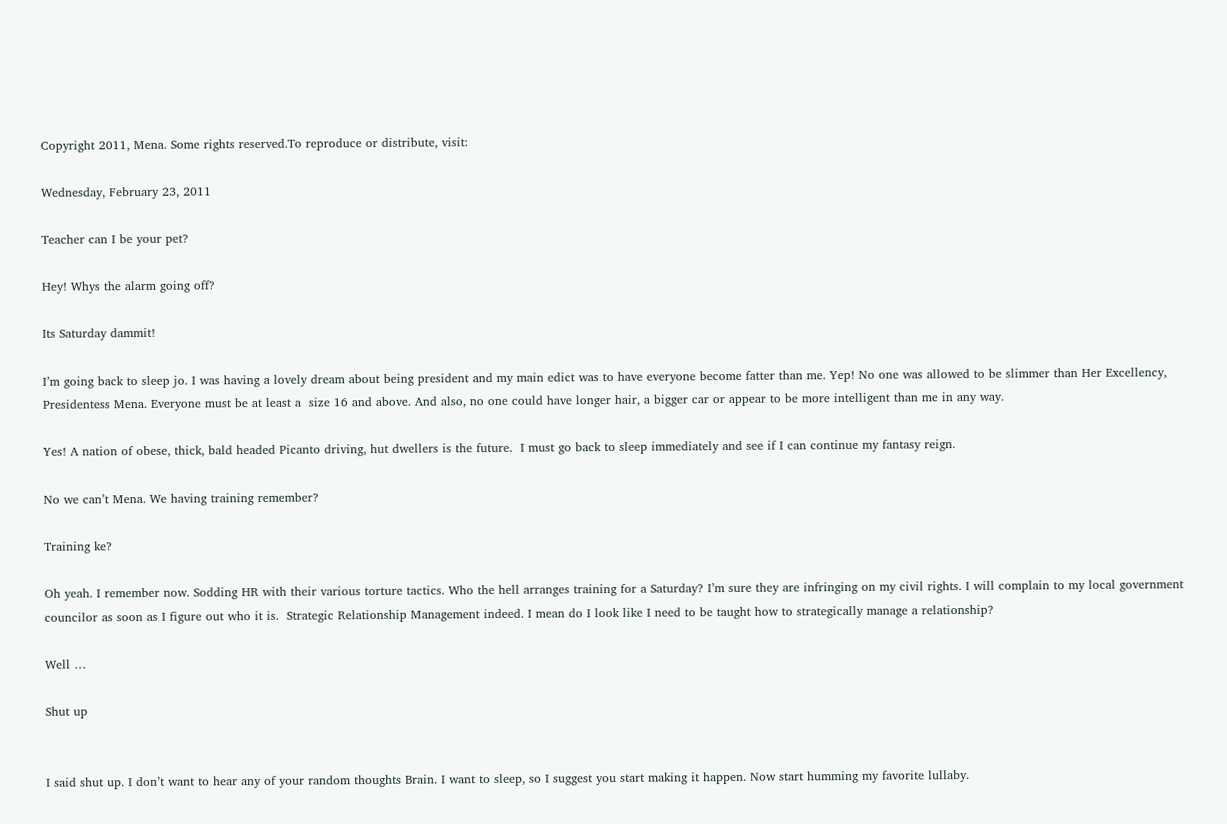Copyright 2011, Mena. Some rights reserved.To reproduce or distribute, visit:

Wednesday, February 23, 2011

Teacher can I be your pet?

Hey! Whys the alarm going off?

Its Saturday dammit!

I’m going back to sleep jo. I was having a lovely dream about being president and my main edict was to have everyone become fatter than me. Yep! No one was allowed to be slimmer than Her Excellency, Presidentess Mena. Everyone must be at least a  size 16 and above. And also, no one could have longer hair, a bigger car or appear to be more intelligent than me in any way.

Yes! A nation of obese, thick, bald headed Picanto driving, hut dwellers is the future.  I must go back to sleep immediately and see if I can continue my fantasy reign.

No we can’t Mena. We having training remember?

Training ke?

Oh yeah. I remember now. Sodding HR with their various torture tactics. Who the hell arranges training for a Saturday? I’m sure they are infringing on my civil rights. I will complain to my local government councilor as soon as I figure out who it is.  Strategic Relationship Management indeed. I mean do I look like I need to be taught how to strategically manage a relationship?

Well …

Shut up


I said shut up. I don’t want to hear any of your random thoughts Brain. I want to sleep, so I suggest you start making it happen. Now start humming my favorite lullaby.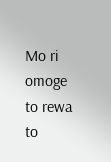Mo ri omoge to rewa to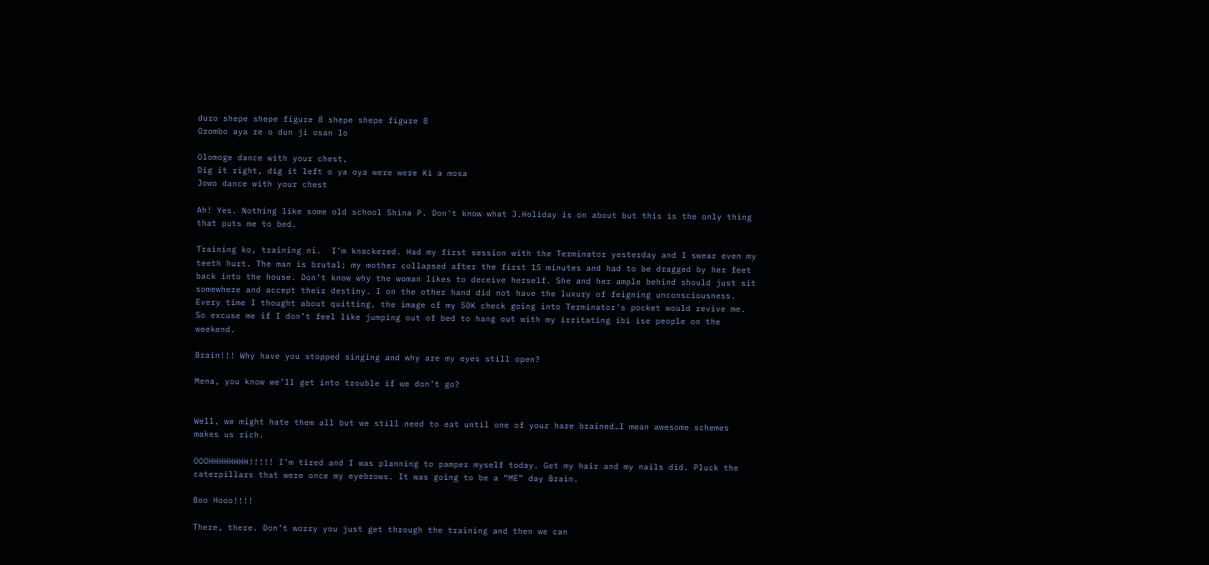duro shepe shepe figure 8 shepe shepe figure 8
Orombo aya re o dun ji osan lo

Olomoge dance with your chest,
Dig it right, dig it left o ya oya were were Ki a mosa
Jowo dance with your chest

Ah! Yes. Nothing like some old school Shina P. Don't know what J.Holiday is on about but this is the only thing that puts me to bed.

Training ko, training ni.  I’m knackered. Had my first session with the Terminator yesterday and I swear even my teeth hurt. The man is brutal; my mother collapsed after the first 15 minutes and had to be dragged by her feet back into the house. Don’t know why the woman likes to deceive herself. She and her ample behind should just sit somewhere and accept their destiny. I on the other hand did not have the luxury of feigning unconsciousness. Every time I thought about quitting, the image of my 50K check going into Terminator's pocket would revive me. So excuse me if I don’t feel like jumping out of bed to hang out with my irritating ibi ise people on the weekend.

Brain!!! Why have you stopped singing and why are my eyes still open?

Mena, you know we’ll get into trouble if we don’t go?


Well, we might hate them all but we still need to eat until one of your hare brained…I mean awesome schemes makes us rich.

OOOHHHHHHHH!!!!! I’m tired and I was planning to pamper myself today. Get my hair and my nails did. Pluck the caterpillars that were once my eyebrows. It was going to be a “ME” day Brain.

Boo Hooo!!!!

There, there. Don’t worry you just get through the training and then we can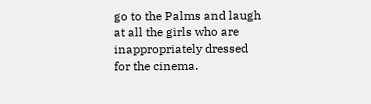go to the Palms and laugh at all the girls who are inappropriately dressed for the cinema.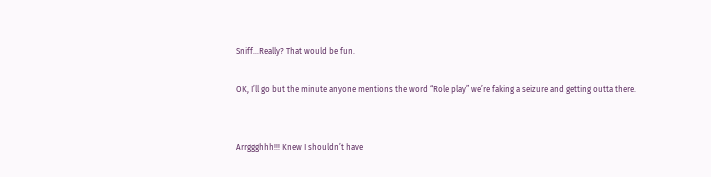Sniff…Really? That would be fun.

OK, I’ll go but the minute anyone mentions the word “Role play” we’re faking a seizure and getting outta there.


Arrggghhh!!! Knew I shouldn’t have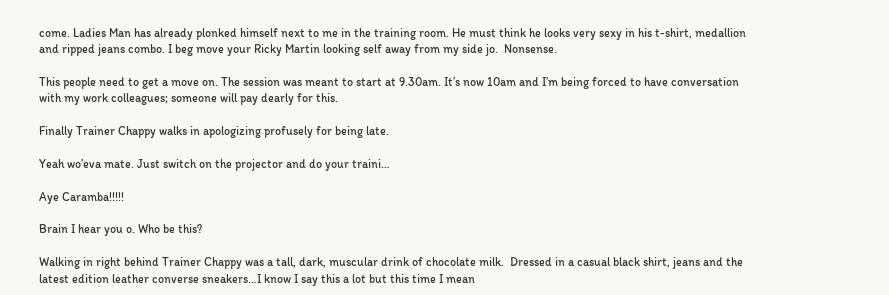come. Ladies Man has already plonked himself next to me in the training room. He must think he looks very sexy in his t-shirt, medallion and ripped jeans combo. I beg move your Ricky Martin looking self away from my side jo.  Nonsense.

This people need to get a move on. The session was meant to start at 9.30am. It’s now 10am and I’m being forced to have conversation with my work colleagues; someone will pay dearly for this.

Finally Trainer Chappy walks in apologizing profusely for being late.

Yeah wo’eva mate. Just switch on the projector and do your traini…

Aye Caramba!!!!!

Brain I hear you o. Who be this?

Walking in right behind Trainer Chappy was a tall, dark, muscular drink of chocolate milk.  Dressed in a casual black shirt, jeans and the latest edition leather converse sneakers…I know I say this a lot but this time I mean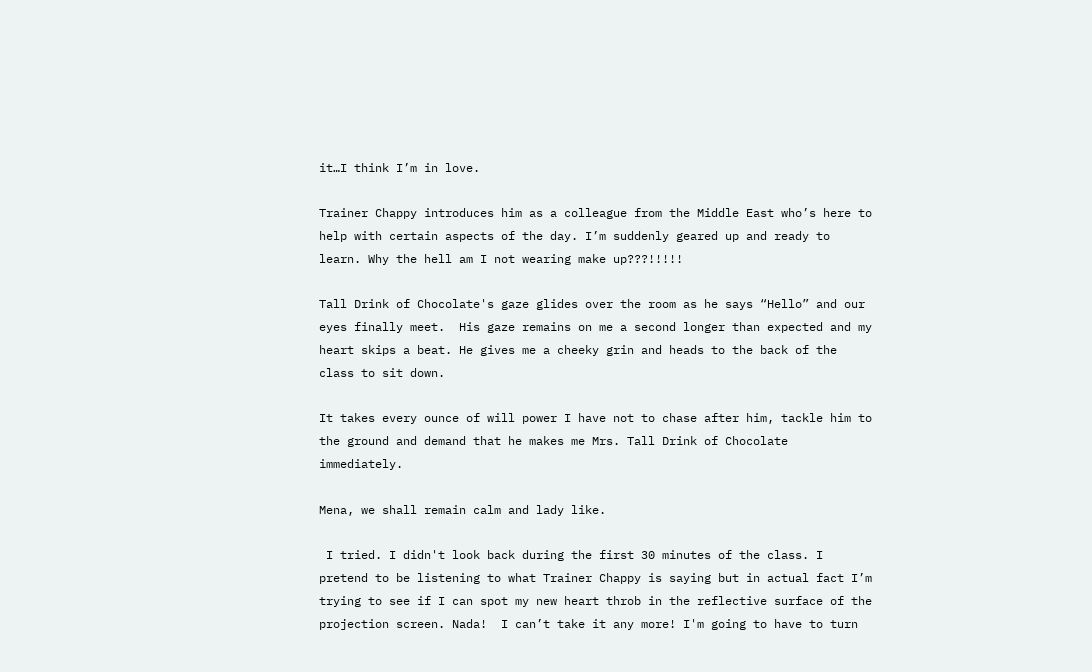it…I think I’m in love.

Trainer Chappy introduces him as a colleague from the Middle East who’s here to help with certain aspects of the day. I’m suddenly geared up and ready to learn. Why the hell am I not wearing make up???!!!!!

Tall Drink of Chocolate's gaze glides over the room as he says “Hello” and our eyes finally meet.  His gaze remains on me a second longer than expected and my heart skips a beat. He gives me a cheeky grin and heads to the back of the class to sit down.

It takes every ounce of will power I have not to chase after him, tackle him to the ground and demand that he makes me Mrs. Tall Drink of Chocolate immediately.

Mena, we shall remain calm and lady like.

 I tried. I didn't look back during the first 30 minutes of the class. I pretend to be listening to what Trainer Chappy is saying but in actual fact I’m trying to see if I can spot my new heart throb in the reflective surface of the projection screen. Nada!  I can’t take it any more! I'm going to have to turn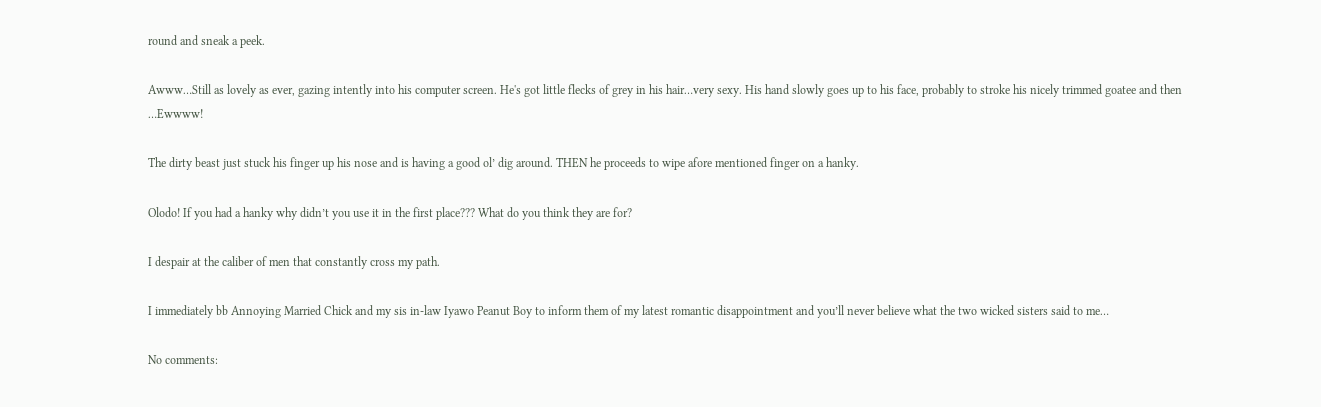round and sneak a peek.

Awww…Still as lovely as ever, gazing intently into his computer screen. He's got little flecks of grey in his hair…very sexy. His hand slowly goes up to his face, probably to stroke his nicely trimmed goatee and then  …Ewwww!

The dirty beast just stuck his finger up his nose and is having a good ol’ dig around. THEN he proceeds to wipe afore mentioned finger on a hanky.

Olodo! If you had a hanky why didn’t you use it in the first place??? What do you think they are for?

I despair at the caliber of men that constantly cross my path.

I immediately bb Annoying Married Chick and my sis in-law Iyawo Peanut Boy to inform them of my latest romantic disappointment and you’ll never believe what the two wicked sisters said to me…

No comments: